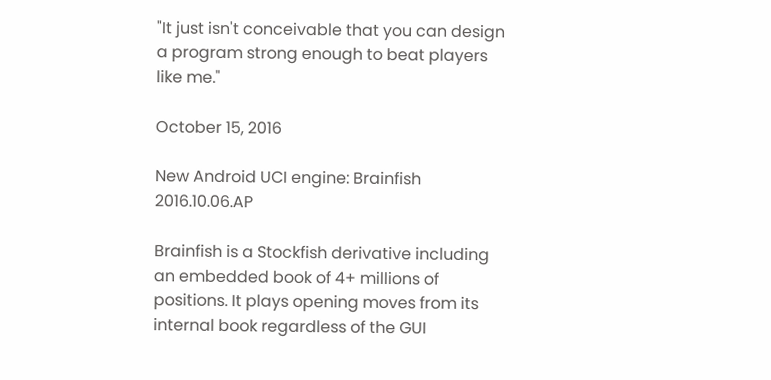"It just isn't conceivable that you can design a program strong enough to beat players like me."

October 15, 2016

New Android UCI engine: Brainfish 2016.10.06.AP

Brainfish is a Stockfish derivative including an embedded book of 4+ millions of positions. It plays opening moves from its internal book regardless of the GUI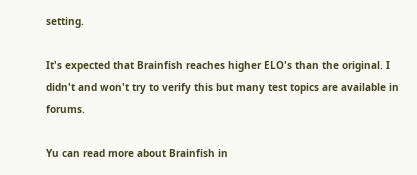setting.

It's expected that Brainfish reaches higher ELO's than the original. I didn't and won't try to verify this but many test topics are available in forums.

Yu can read more about Brainfish in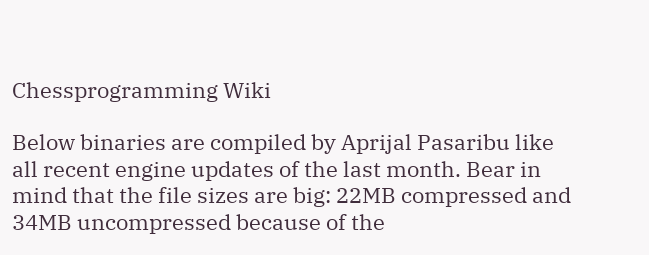Chessprogramming Wiki

Below binaries are compiled by Aprijal Pasaribu like all recent engine updates of the last month. Bear in mind that the file sizes are big: 22MB compressed and 34MB uncompressed because of the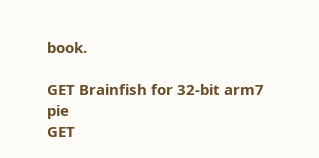book.

GET Brainfish for 32-bit arm7 pie
GET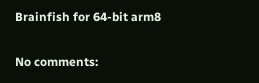Brainfish for 64-bit arm8

No comments: